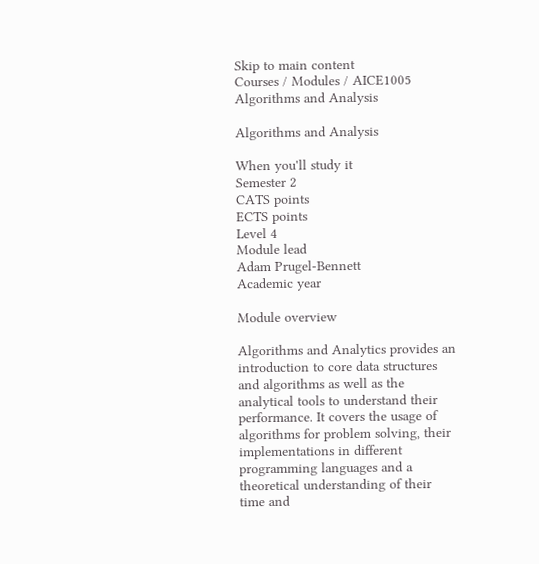Skip to main content
Courses / Modules / AICE1005 Algorithms and Analysis

Algorithms and Analysis

When you'll study it
Semester 2
CATS points
ECTS points
Level 4
Module lead
Adam Prugel-Bennett
Academic year

Module overview

Algorithms and Analytics provides an introduction to core data structures and algorithms as well as the analytical tools to understand their performance. It covers the usage of algorithms for problem solving, their implementations in different programming languages and a theoretical understanding of their time and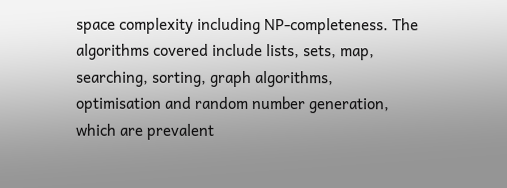space complexity including NP-completeness. The algorithms covered include lists, sets, map, searching, sorting, graph algorithms, optimisation and random number generation, which are prevalent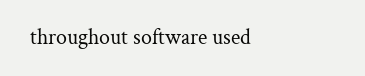throughout software used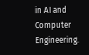in AI and Computer Engineering.